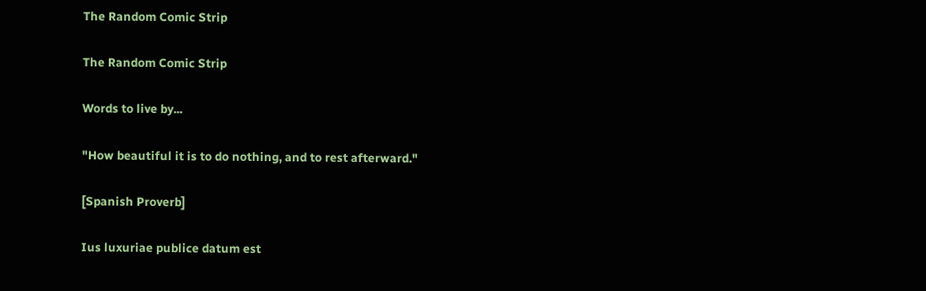The Random Comic Strip

The Random Comic Strip

Words to live by...

"How beautiful it is to do nothing, and to rest afterward."

[Spanish Proverb]

Ius luxuriae publice datum est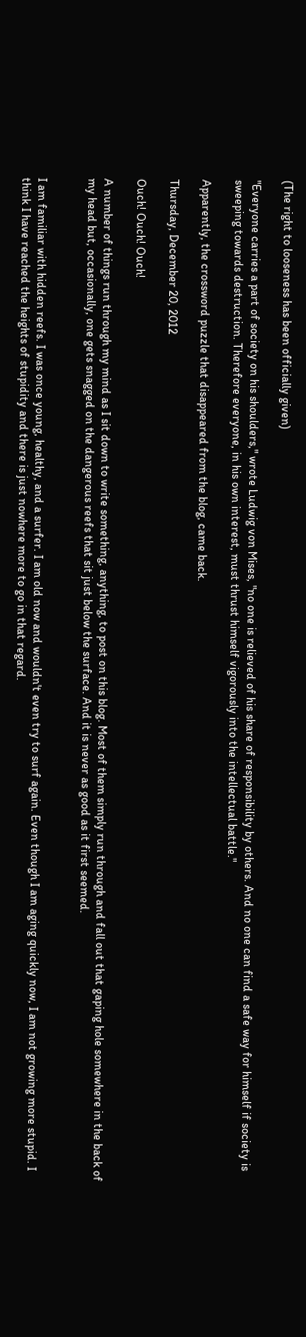(The right to looseness has been officially given)

"Everyone carries a part of society on his shoulders," wrote Ludwig von Mises, "no one is relieved of his share of responsibility by others. And no one can find a safe way for himself if society is sweeping towards destruction. Therefore everyone, in his own interest, must thrust himself vigorously into the intellectual battle."

Apparently, the crossword puzzle that disappeared from the blog, came back.

Thursday, December 20, 2012

Ouch! Ouch! Ouch!

A number of things run through my mind as I sit down to write something, anything, to post on this blog. Most of them simply run through and fall out that gaping hole somewhere in the back of my head but, occasionally, one gets snagged on the dangerous reefs that sit just below the surface. And it is never as good as it first seemed.


I am familiar with hidden reefs. I was once young, healthy, and a surfer. I am old now and wouldn't even try to surf again. Even though I am aging quickly now, I am not growing more stupid. I think I have reached the heights of stupidity and there is just nowhere more to go in that regard.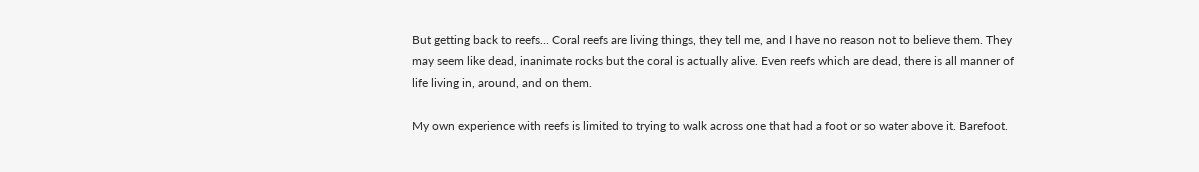But getting back to reefs... Coral reefs are living things, they tell me, and I have no reason not to believe them. They may seem like dead, inanimate rocks but the coral is actually alive. Even reefs which are dead, there is all manner of life living in, around, and on them.

My own experience with reefs is limited to trying to walk across one that had a foot or so water above it. Barefoot.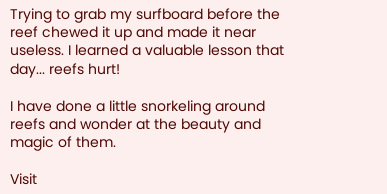Trying to grab my surfboard before the reef chewed it up and made it near useless. I learned a valuable lesson that day... reefs hurt!

I have done a little snorkeling around reefs and wonder at the beauty and magic of them.

Visit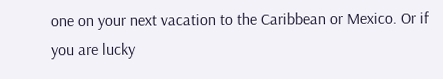one on your next vacation to the Caribbean or Mexico. Or if you are lucky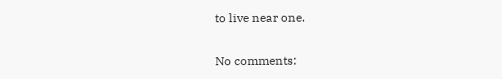to live near one.

No comments: